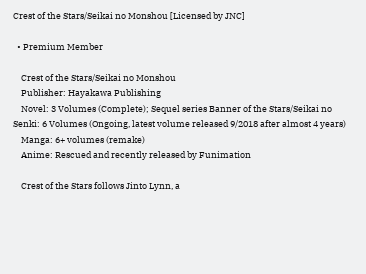Crest of the Stars/Seikai no Monshou [Licensed by JNC]

  • Premium Member

    Crest of the Stars/Seikai no Monshou
    Publisher: Hayakawa Publishing
    Novel: 3 Volumes (Complete); Sequel series Banner of the Stars/Seikai no Senki: 6 Volumes (Ongoing, latest volume released 9/2018 after almost 4 years)
    Manga: 6+ volumes (remake)
    Anime: Rescued and recently released by Funimation

    Crest of the Stars follows Jinto Lynn, a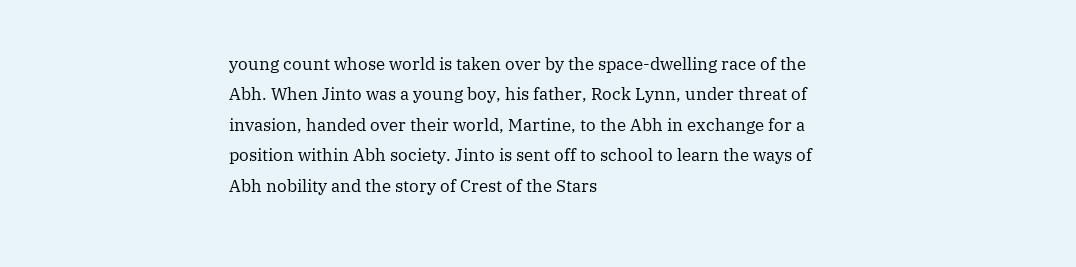young count whose world is taken over by the space-dwelling race of the Abh. When Jinto was a young boy, his father, Rock Lynn, under threat of invasion, handed over their world, Martine, to the Abh in exchange for a position within Abh society. Jinto is sent off to school to learn the ways of Abh nobility and the story of Crest of the Stars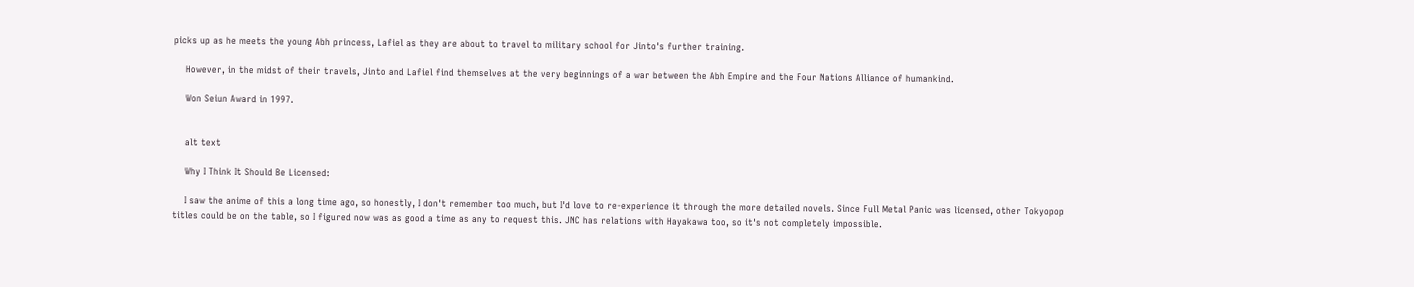picks up as he meets the young Abh princess, Lafiel as they are about to travel to military school for Jinto's further training.

    However, in the midst of their travels, Jinto and Lafiel find themselves at the very beginnings of a war between the Abh Empire and the Four Nations Alliance of humankind.

    Won Seiun Award in 1997.


    alt text

    Why I Think It Should Be Licensed:

    I saw the anime of this a long time ago, so honestly, I don't remember too much, but I'd love to re-experience it through the more detailed novels. Since Full Metal Panic was licensed, other Tokyopop titles could be on the table, so I figured now was as good a time as any to request this. JNC has relations with Hayakawa too, so it's not completely impossible.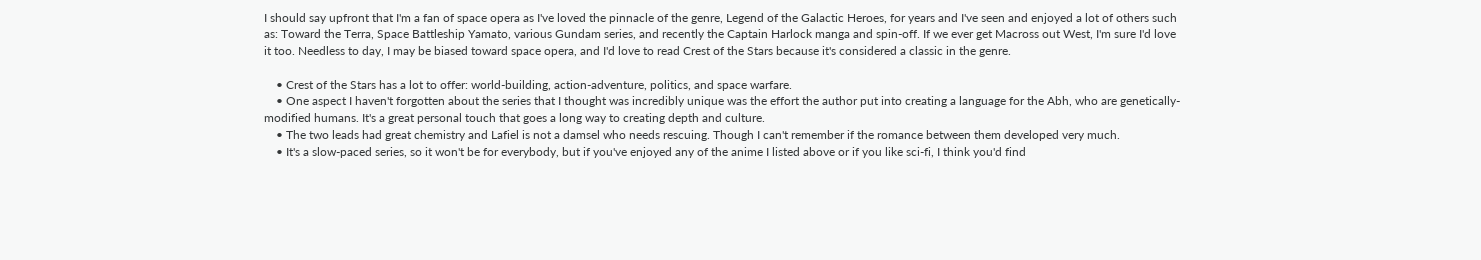I should say upfront that I'm a fan of space opera as I've loved the pinnacle of the genre, Legend of the Galactic Heroes, for years and I've seen and enjoyed a lot of others such as: Toward the Terra, Space Battleship Yamato, various Gundam series, and recently the Captain Harlock manga and spin-off. If we ever get Macross out West, I'm sure I'd love it too. Needless to day, I may be biased toward space opera, and I'd love to read Crest of the Stars because it's considered a classic in the genre.

    • Crest of the Stars has a lot to offer: world-building, action-adventure, politics, and space warfare.
    • One aspect I haven't forgotten about the series that I thought was incredibly unique was the effort the author put into creating a language for the Abh, who are genetically-modified humans. It's a great personal touch that goes a long way to creating depth and culture.
    • The two leads had great chemistry and Lafiel is not a damsel who needs rescuing. Though I can't remember if the romance between them developed very much.
    • It's a slow-paced series, so it won't be for everybody, but if you've enjoyed any of the anime I listed above or if you like sci-fi, I think you'd find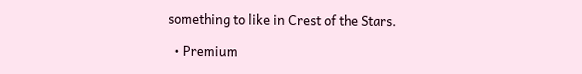something to like in Crest of the Stars.

  • Premium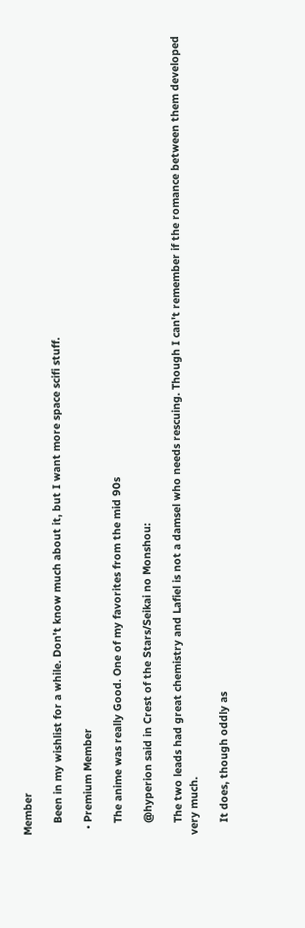Member

    Been in my wishlist for a while. Don't know much about it, but I want more space scifi stuff.

  • Premium Member

    The anime was really Good. One of my favorites from the mid 90s

    @hyperion said in Crest of the Stars/Seikai no Monshou:

    The two leads had great chemistry and Lafiel is not a damsel who needs rescuing. Though I can't remember if the romance between them developed very much.

    It does, though oddly as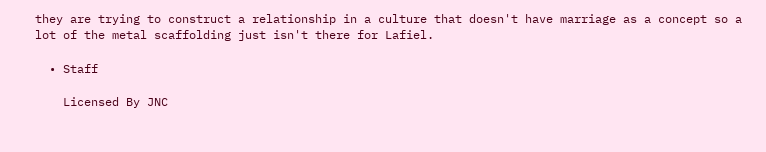they are trying to construct a relationship in a culture that doesn't have marriage as a concept so a lot of the metal scaffolding just isn't there for Lafiel.

  • Staff

    Licensed By JNC